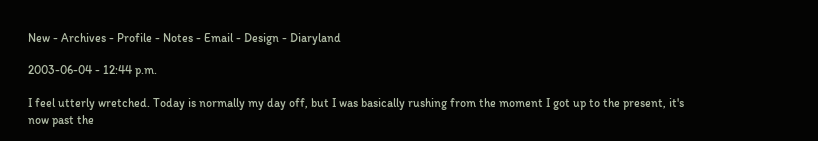New - Archives - Profile - Notes - Email - Design - Diaryland

2003-06-04 - 12:44 p.m.

I feel utterly wretched. Today is normally my day off, but I was basically rushing from the moment I got up to the present, it's now past the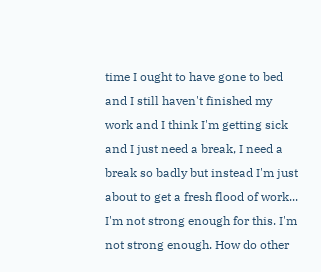time I ought to have gone to bed and I still haven't finished my work and I think I'm getting sick and I just need a break, I need a break so badly but instead I'm just about to get a fresh flood of work... I'm not strong enough for this. I'm not strong enough. How do other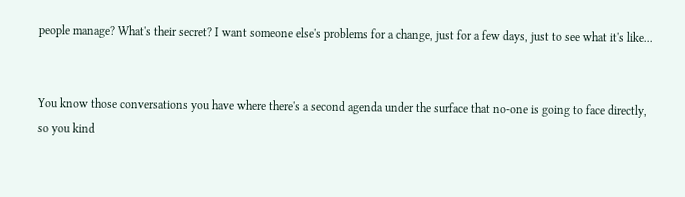people manage? What's their secret? I want someone else's problems for a change, just for a few days, just to see what it's like...


You know those conversations you have where there's a second agenda under the surface that no-one is going to face directly, so you kind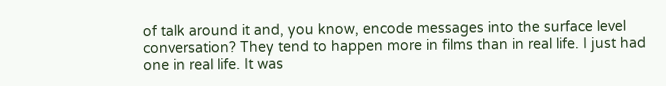of talk around it and, you know, encode messages into the surface level conversation? They tend to happen more in films than in real life. I just had one in real life. It was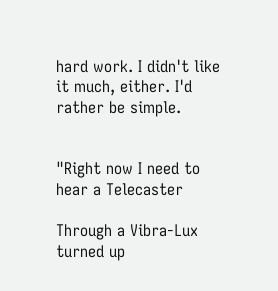hard work. I didn't like it much, either. I'd rather be simple.


"Right now I need to hear a Telecaster

Through a Vibra-Lux turned up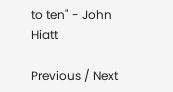to ten" - John Hiatt

Previous / Next